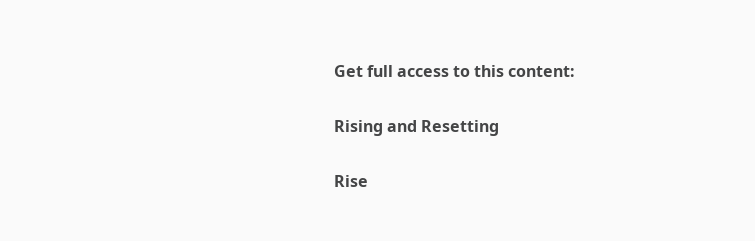Get full access to this content:

Rising and Resetting

Rise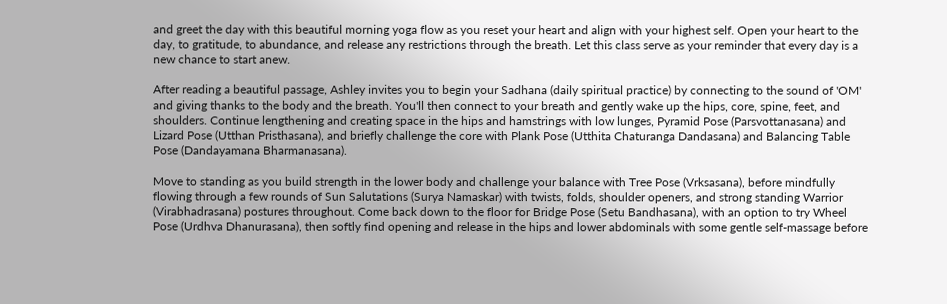and greet the day with this beautiful morning yoga flow as you reset your heart and align with your highest self. Open your heart to the day, to gratitude, to abundance, and release any restrictions through the breath. Let this class serve as your reminder that every day is a new chance to start anew.

After reading a beautiful passage, Ashley invites you to begin your Sadhana (daily spiritual practice) by connecting to the sound of 'OM' and giving thanks to the body and the breath. You'll then connect to your breath and gently wake up the hips, core, spine, feet, and shoulders. Continue lengthening and creating space in the hips and hamstrings with low lunges, Pyramid Pose (Parsvottanasana) and Lizard Pose (Utthan Pristhasana), and briefly challenge the core with Plank Pose (Utthita Chaturanga Dandasana) and Balancing Table Pose (Dandayamana Bharmanasana).

Move to standing as you build strength in the lower body and challenge your balance with Tree Pose (Vrksasana), before mindfully flowing through a few rounds of Sun Salutations (Surya Namaskar) with twists, folds, shoulder openers, and strong standing Warrior (Virabhadrasana) postures throughout. Come back down to the floor for Bridge Pose (Setu Bandhasana), with an option to try Wheel Pose (Urdhva Dhanurasana), then softly find opening and release in the hips and lower abdominals with some gentle self-massage before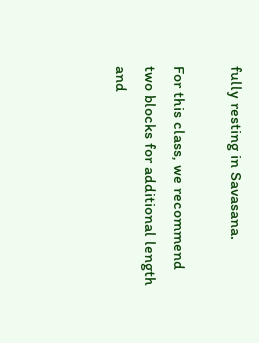fully resting in Savasana.

For this class, we recommend two blocks for additional length and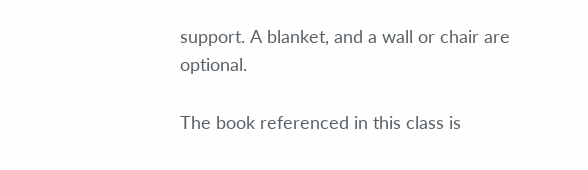support. A blanket, and a wall or chair are optional.

The book referenced in this class is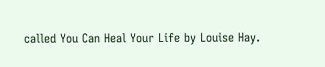called You Can Heal Your Life by Louise Hay.